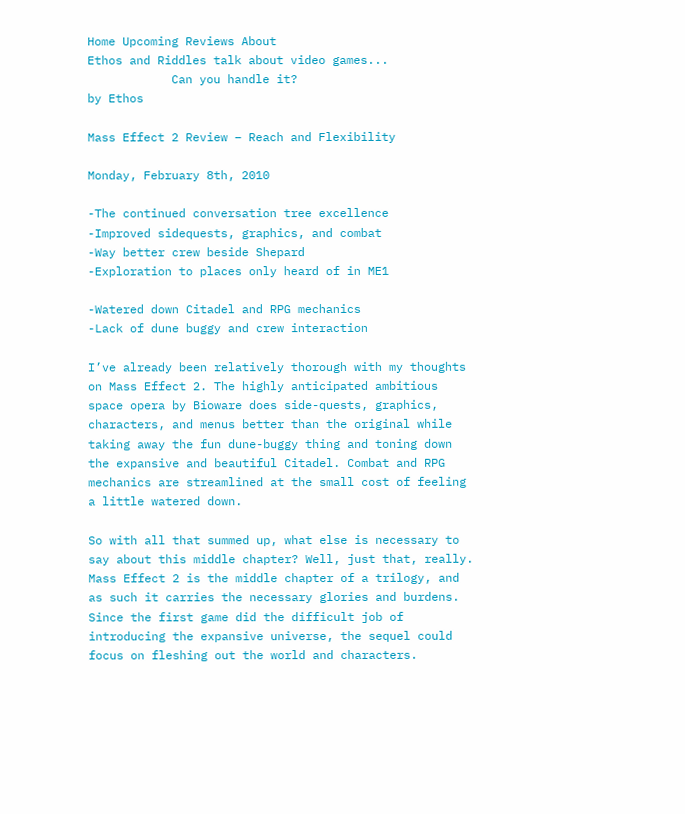Home Upcoming Reviews About
Ethos and Riddles talk about video games...
            Can you handle it?
by Ethos

Mass Effect 2 Review – Reach and Flexibility

Monday, February 8th, 2010

-The continued conversation tree excellence
-Improved sidequests, graphics, and combat
-Way better crew beside Shepard
-Exploration to places only heard of in ME1

-Watered down Citadel and RPG mechanics
-Lack of dune buggy and crew interaction

I’ve already been relatively thorough with my thoughts on Mass Effect 2. The highly anticipated ambitious space opera by Bioware does side-quests, graphics, characters, and menus better than the original while taking away the fun dune-buggy thing and toning down the expansive and beautiful Citadel. Combat and RPG mechanics are streamlined at the small cost of feeling a little watered down.

So with all that summed up, what else is necessary to say about this middle chapter? Well, just that, really. Mass Effect 2 is the middle chapter of a trilogy, and as such it carries the necessary glories and burdens. Since the first game did the difficult job of introducing the expansive universe, the sequel could focus on fleshing out the world and characters.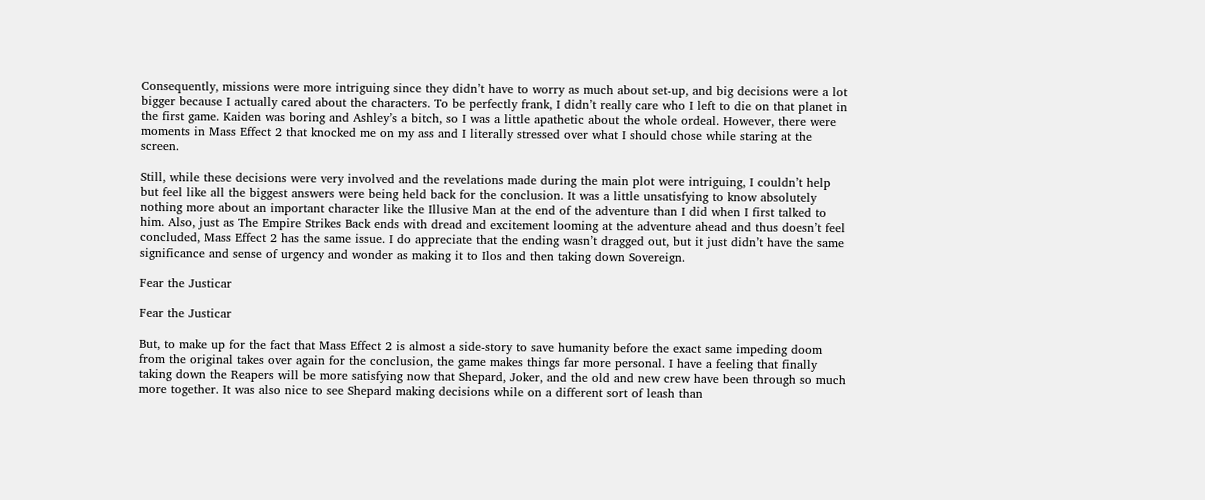Consequently, missions were more intriguing since they didn’t have to worry as much about set-up, and big decisions were a lot bigger because I actually cared about the characters. To be perfectly frank, I didn’t really care who I left to die on that planet in the first game. Kaiden was boring and Ashley’s a bitch, so I was a little apathetic about the whole ordeal. However, there were moments in Mass Effect 2 that knocked me on my ass and I literally stressed over what I should chose while staring at the screen.

Still, while these decisions were very involved and the revelations made during the main plot were intriguing, I couldn’t help but feel like all the biggest answers were being held back for the conclusion. It was a little unsatisfying to know absolutely nothing more about an important character like the Illusive Man at the end of the adventure than I did when I first talked to him. Also, just as The Empire Strikes Back ends with dread and excitement looming at the adventure ahead and thus doesn’t feel concluded, Mass Effect 2 has the same issue. I do appreciate that the ending wasn’t dragged out, but it just didn’t have the same significance and sense of urgency and wonder as making it to Ilos and then taking down Sovereign.

Fear the Justicar

Fear the Justicar

But, to make up for the fact that Mass Effect 2 is almost a side-story to save humanity before the exact same impeding doom from the original takes over again for the conclusion, the game makes things far more personal. I have a feeling that finally taking down the Reapers will be more satisfying now that Shepard, Joker, and the old and new crew have been through so much more together. It was also nice to see Shepard making decisions while on a different sort of leash than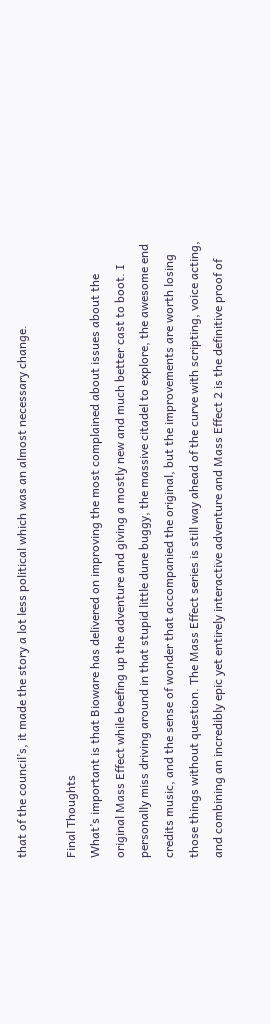that of the council’s, it made the story a lot less political which was an almost necessary change.

Final Thoughts
What’s important is that Bioware has delivered on improving the most complained about issues about the original Mass Effect while beefing up the adventure and giving a mostly new and much better cast to boot. I personally miss driving around in that stupid little dune buggy, the massive citadel to explore, the awesome end credits music, and the sense of wonder that accompanied the original, but the improvements are worth losing those things without question. The Mass Effect series is still way ahead of the curve with scripting, voice acting, and combining an incredibly epic yet entirely interactive adventure and Mass Effect 2 is the definitive proof of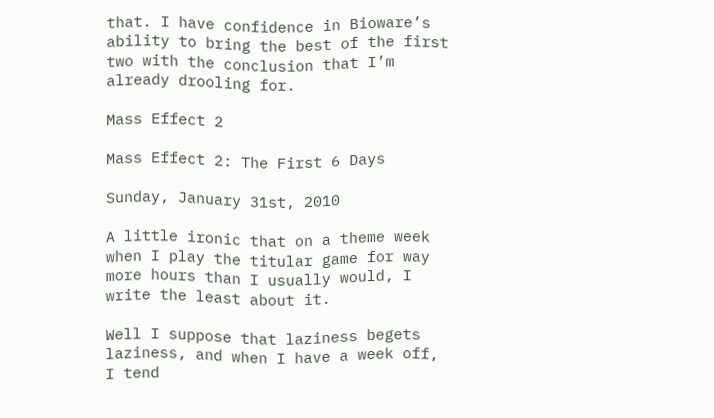that. I have confidence in Bioware’s ability to bring the best of the first two with the conclusion that I’m already drooling for.

Mass Effect 2

Mass Effect 2: The First 6 Days

Sunday, January 31st, 2010

A little ironic that on a theme week when I play the titular game for way more hours than I usually would, I write the least about it.

Well I suppose that laziness begets laziness, and when I have a week off, I tend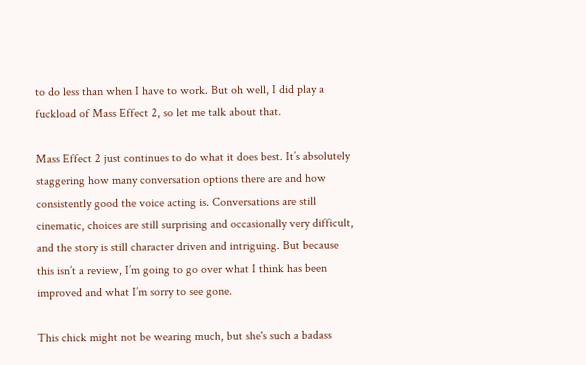to do less than when I have to work. But oh well, I did play a fuckload of Mass Effect 2, so let me talk about that.

Mass Effect 2 just continues to do what it does best. It’s absolutely staggering how many conversation options there are and how consistently good the voice acting is. Conversations are still cinematic, choices are still surprising and occasionally very difficult, and the story is still character driven and intriguing. But because this isn’t a review, I’m going to go over what I think has been improved and what I’m sorry to see gone.

This chick might not be wearing much, but she's such a badass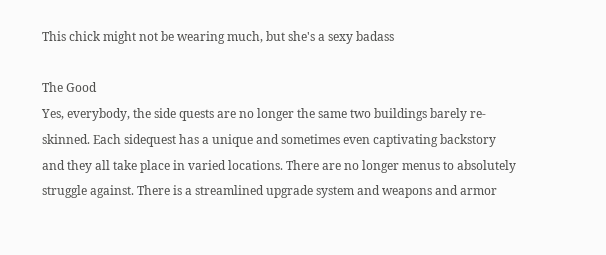This chick might not be wearing much, but she's a sexy badass

The Good
Yes, everybody, the side quests are no longer the same two buildings barely re-skinned. Each sidequest has a unique and sometimes even captivating backstory and they all take place in varied locations. There are no longer menus to absolutely struggle against. There is a streamlined upgrade system and weapons and armor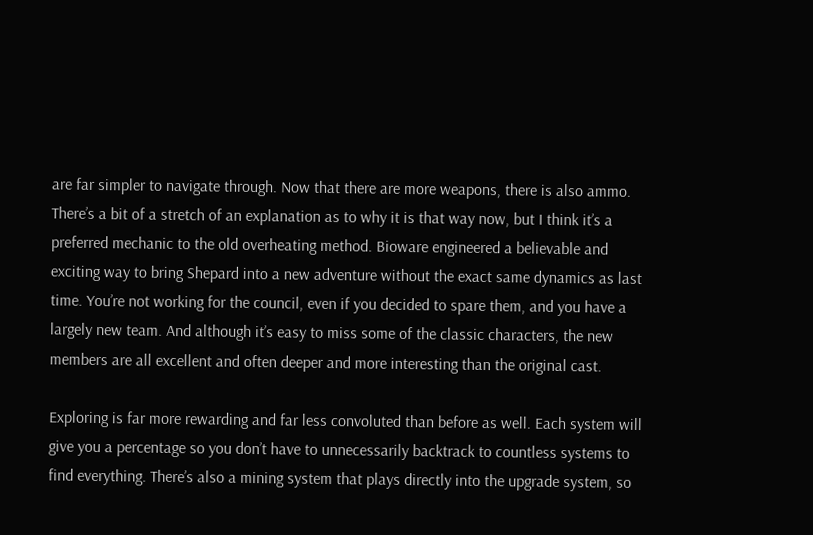are far simpler to navigate through. Now that there are more weapons, there is also ammo. There’s a bit of a stretch of an explanation as to why it is that way now, but I think it’s a preferred mechanic to the old overheating method. Bioware engineered a believable and exciting way to bring Shepard into a new adventure without the exact same dynamics as last time. You’re not working for the council, even if you decided to spare them, and you have a largely new team. And although it’s easy to miss some of the classic characters, the new members are all excellent and often deeper and more interesting than the original cast.

Exploring is far more rewarding and far less convoluted than before as well. Each system will give you a percentage so you don’t have to unnecessarily backtrack to countless systems to find everything. There’s also a mining system that plays directly into the upgrade system, so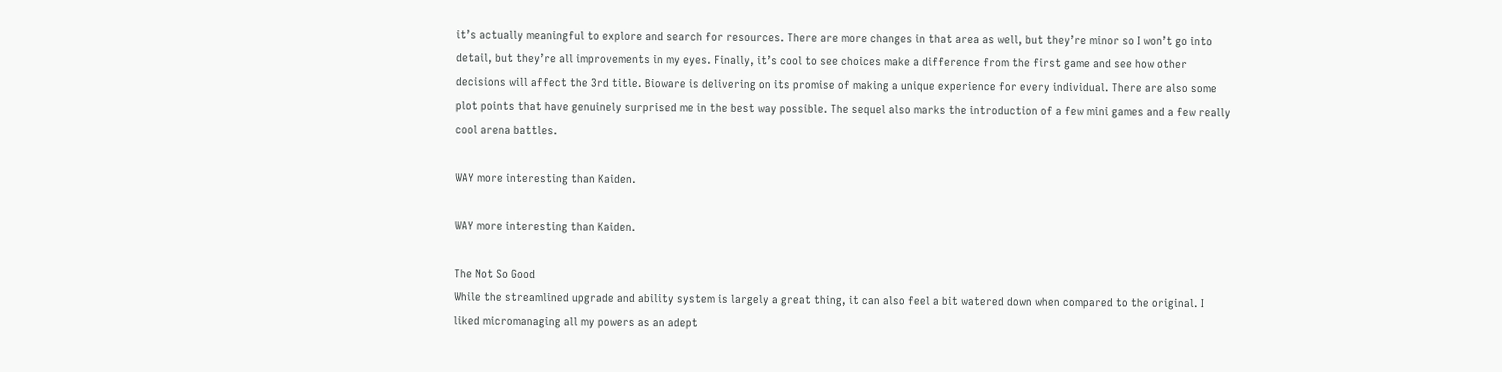it’s actually meaningful to explore and search for resources. There are more changes in that area as well, but they’re minor so I won’t go into detail, but they’re all improvements in my eyes. Finally, it’s cool to see choices make a difference from the first game and see how other decisions will affect the 3rd title. Bioware is delivering on its promise of making a unique experience for every individual. There are also some plot points that have genuinely surprised me in the best way possible. The sequel also marks the introduction of a few mini games and a few really cool arena battles.

WAY more interesting than Kaiden.

WAY more interesting than Kaiden.

The Not So Good
While the streamlined upgrade and ability system is largely a great thing, it can also feel a bit watered down when compared to the original. I liked micromanaging all my powers as an adept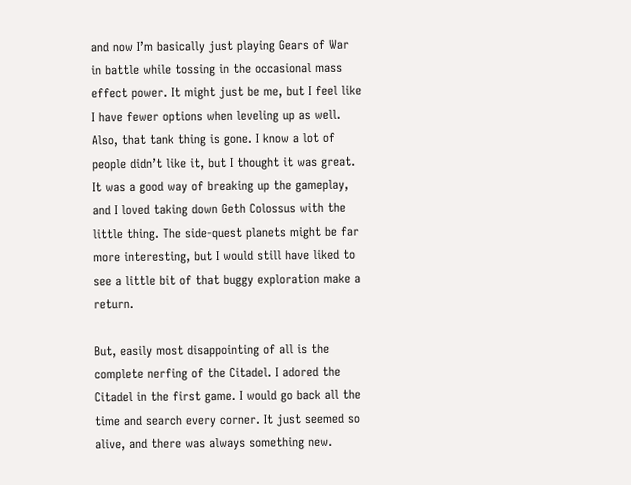and now I’m basically just playing Gears of War in battle while tossing in the occasional mass effect power. It might just be me, but I feel like I have fewer options when leveling up as well. Also, that tank thing is gone. I know a lot of people didn’t like it, but I thought it was great. It was a good way of breaking up the gameplay, and I loved taking down Geth Colossus with the little thing. The side-quest planets might be far more interesting, but I would still have liked to see a little bit of that buggy exploration make a return.

But, easily most disappointing of all is the complete nerfing of the Citadel. I adored the Citadel in the first game. I would go back all the time and search every corner. It just seemed so alive, and there was always something new.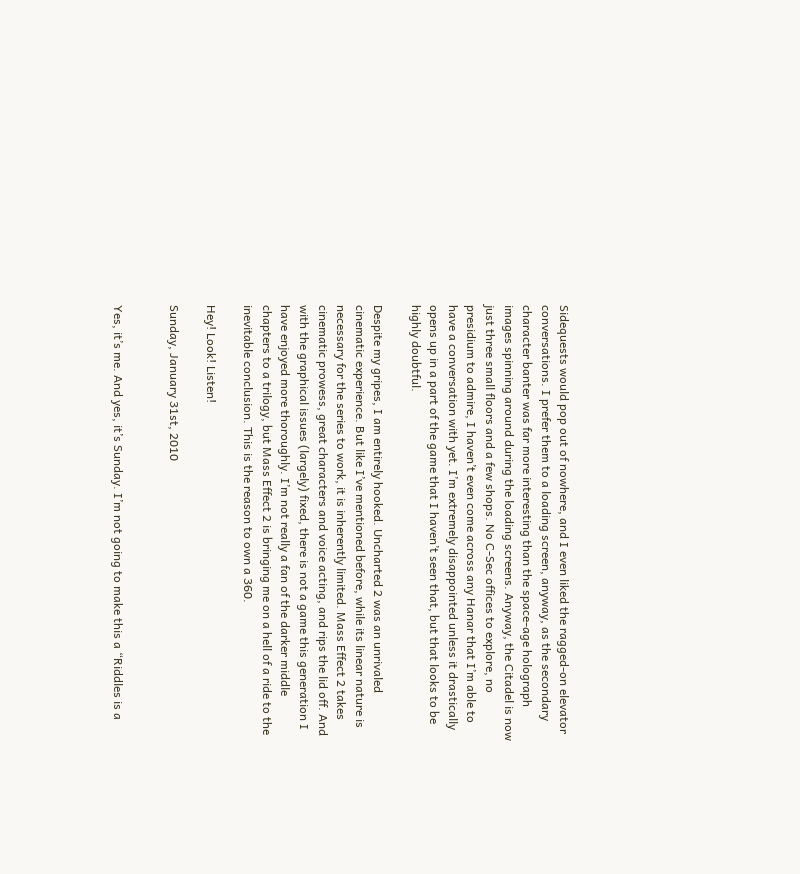Sidequests would pop out of nowhere, and I even liked the ragged-on elevator conversations. I prefer them to a loading screen, anyway, as the secondary character banter was far more interesting than the space-age holograph images spinning around during the loading screens. Anyway, the Citadel is now just three small floors and a few shops. No C-Sec offices to explore, no presidium to admire, I haven’t even come across any Hanar that I’m able to have a conversation with yet. I’m extremely disappointed unless it drastically opens up in a part of the game that I haven’t seen that, but that looks to be highly doubtful.

Despite my gripes, I am entirely hooked. Uncharted 2 was an unrivaled cinematic experience. But like I’ve mentioned before, while its linear nature is necessary for the series to work, it is inherently limited. Mass Effect 2 takes cinematic prowess, great characters and voice acting, and rips the lid off. And with the graphical issues (largely) fixed, there is not a game this generation I have enjoyed more thoroughly. I’m not really a fan of the darker middle chapters to a trilogy, but Mass Effect 2 is bringing me on a hell of a ride to the inevitable conclusion. This is the reason to own a 360.

Hey! Look! Listen!

Sunday, January 31st, 2010


Yes, it’s me. And yes, it’s Sunday. I’m not going to make this a “Riddles is a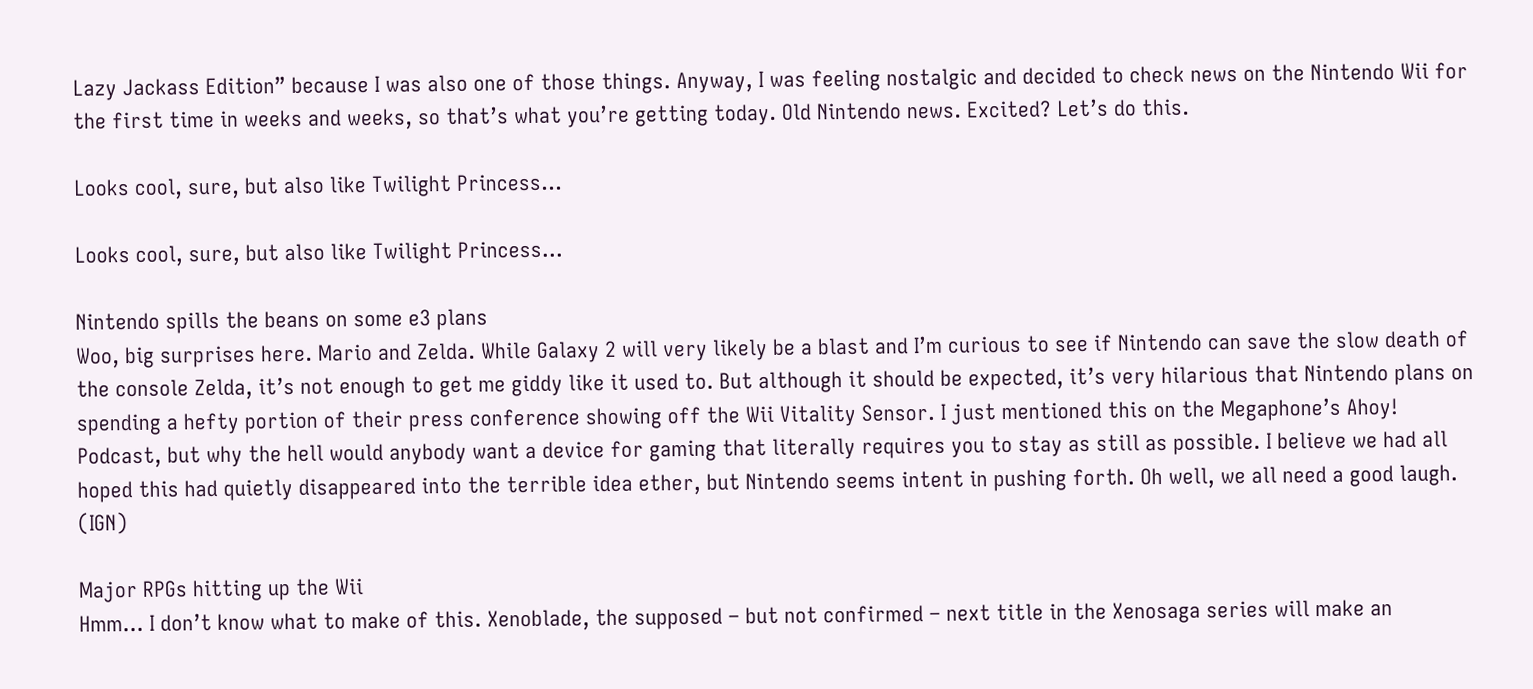Lazy Jackass Edition” because I was also one of those things. Anyway, I was feeling nostalgic and decided to check news on the Nintendo Wii for the first time in weeks and weeks, so that’s what you’re getting today. Old Nintendo news. Excited? Let’s do this.

Looks cool, sure, but also like Twilight Princess...

Looks cool, sure, but also like Twilight Princess...

Nintendo spills the beans on some e3 plans
Woo, big surprises here. Mario and Zelda. While Galaxy 2 will very likely be a blast and I’m curious to see if Nintendo can save the slow death of the console Zelda, it’s not enough to get me giddy like it used to. But although it should be expected, it’s very hilarious that Nintendo plans on spending a hefty portion of their press conference showing off the Wii Vitality Sensor. I just mentioned this on the Megaphone’s Ahoy! Podcast, but why the hell would anybody want a device for gaming that literally requires you to stay as still as possible. I believe we had all hoped this had quietly disappeared into the terrible idea ether, but Nintendo seems intent in pushing forth. Oh well, we all need a good laugh. (IGN)

Major RPGs hitting up the Wii
Hmm… I don’t know what to make of this. Xenoblade, the supposed – but not confirmed – next title in the Xenosaga series will make an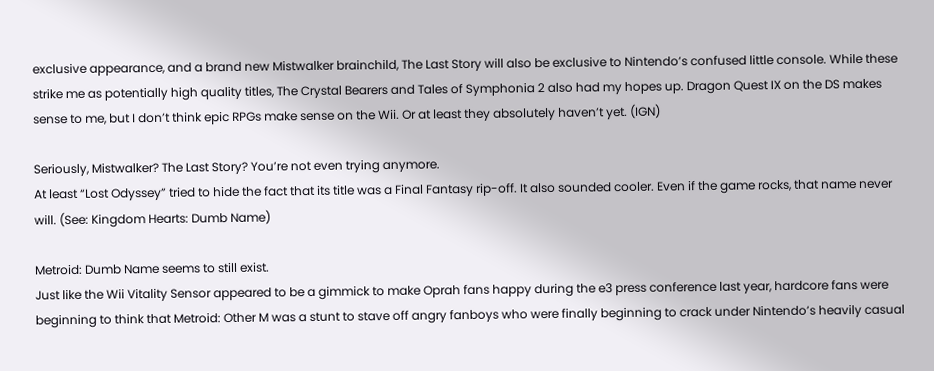exclusive appearance, and a brand new Mistwalker brainchild, The Last Story will also be exclusive to Nintendo’s confused little console. While these strike me as potentially high quality titles, The Crystal Bearers and Tales of Symphonia 2 also had my hopes up. Dragon Quest IX on the DS makes sense to me, but I don’t think epic RPGs make sense on the Wii. Or at least they absolutely haven’t yet. (IGN)

Seriously, Mistwalker? The Last Story? You’re not even trying anymore.
At least “Lost Odyssey” tried to hide the fact that its title was a Final Fantasy rip-off. It also sounded cooler. Even if the game rocks, that name never will. (See: Kingdom Hearts: Dumb Name)

Metroid: Dumb Name seems to still exist.
Just like the Wii Vitality Sensor appeared to be a gimmick to make Oprah fans happy during the e3 press conference last year, hardcore fans were beginning to think that Metroid: Other M was a stunt to stave off angry fanboys who were finally beginning to crack under Nintendo’s heavily casual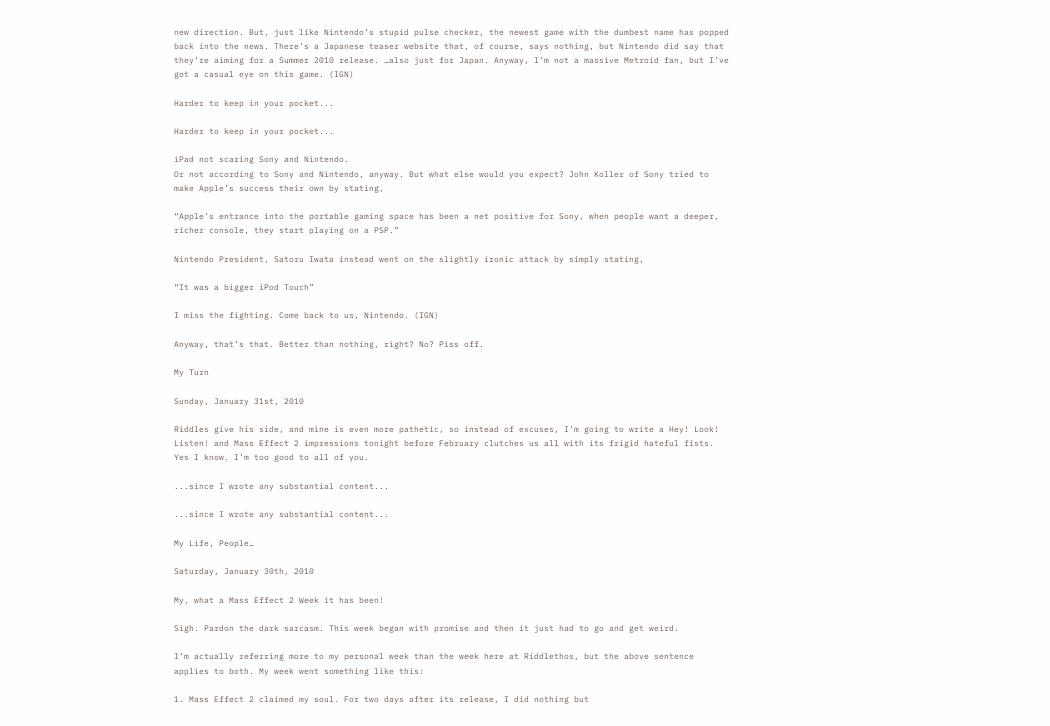new direction. But, just like Nintendo’s stupid pulse checker, the newest game with the dumbest name has popped back into the news. There’s a Japanese teaser website that, of course, says nothing, but Nintendo did say that they’re aiming for a Summer 2010 release. …also just for Japan. Anyway, I’m not a massive Metroid fan, but I’ve got a casual eye on this game. (IGN)

Harder to keep in your pocket...

Harder to keep in your pocket...

iPad not scaring Sony and Nintendo.
Or not according to Sony and Nintendo, anyway. But what else would you expect? John Koller of Sony tried to make Apple’s success their own by stating,

“Apple’s entrance into the portable gaming space has been a net positive for Sony, when people want a deeper, richer console, they start playing on a PSP.”

Nintendo President, Satoru Iwata instead went on the slightly ironic attack by simply stating,

“It was a bigger iPod Touch”

I miss the fighting. Come back to us, Nintendo. (IGN)

Anyway, that’s that. Better than nothing, right? No? Piss off.

My Turn

Sunday, January 31st, 2010

Riddles give his side, and mine is even more pathetic, so instead of excuses, I’m going to write a Hey! Look! Listen! and Mass Effect 2 impressions tonight before February clutches us all with its frigid hateful fists. Yes I know. I’m too good to all of you.

...since I wrote any substantial content...

...since I wrote any substantial content...

My Life, People…

Saturday, January 30th, 2010

My, what a Mass Effect 2 Week it has been!

Sigh. Pardon the dark sarcasm. This week began with promise and then it just had to go and get weird.

I’m actually referring more to my personal week than the week here at Riddlethos, but the above sentence applies to both. My week went something like this:

1. Mass Effect 2 claimed my soul. For two days after its release, I did nothing but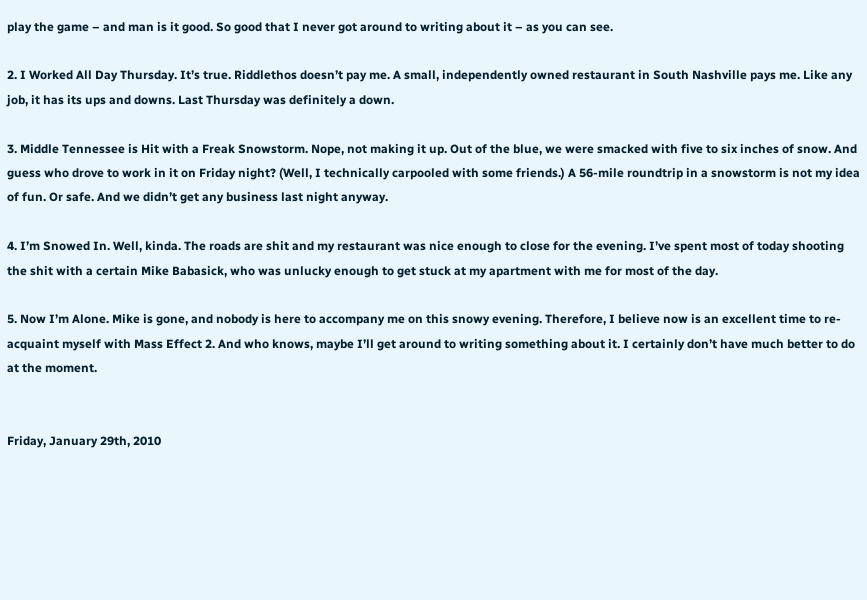play the game – and man is it good. So good that I never got around to writing about it – as you can see.

2. I Worked All Day Thursday. It’s true. Riddlethos doesn’t pay me. A small, independently owned restaurant in South Nashville pays me. Like any job, it has its ups and downs. Last Thursday was definitely a down.

3. Middle Tennessee is Hit with a Freak Snowstorm. Nope, not making it up. Out of the blue, we were smacked with five to six inches of snow. And guess who drove to work in it on Friday night? (Well, I technically carpooled with some friends.) A 56-mile roundtrip in a snowstorm is not my idea of fun. Or safe. And we didn’t get any business last night anyway.

4. I’m Snowed In. Well, kinda. The roads are shit and my restaurant was nice enough to close for the evening. I’ve spent most of today shooting the shit with a certain Mike Babasick, who was unlucky enough to get stuck at my apartment with me for most of the day.

5. Now I’m Alone. Mike is gone, and nobody is here to accompany me on this snowy evening. Therefore, I believe now is an excellent time to re-acquaint myself with Mass Effect 2. And who knows, maybe I’ll get around to writing something about it. I certainly don’t have much better to do at the moment.


Friday, January 29th, 2010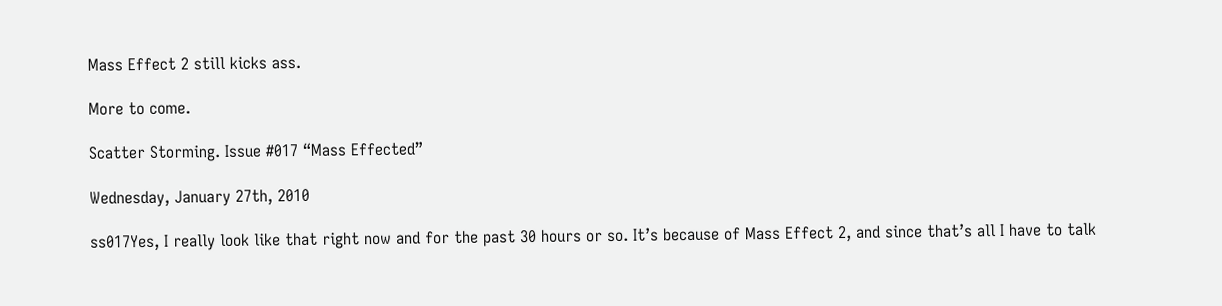Mass Effect 2 still kicks ass.

More to come.

Scatter Storming. Issue #017 “Mass Effected”

Wednesday, January 27th, 2010

ss017Yes, I really look like that right now and for the past 30 hours or so. It’s because of Mass Effect 2, and since that’s all I have to talk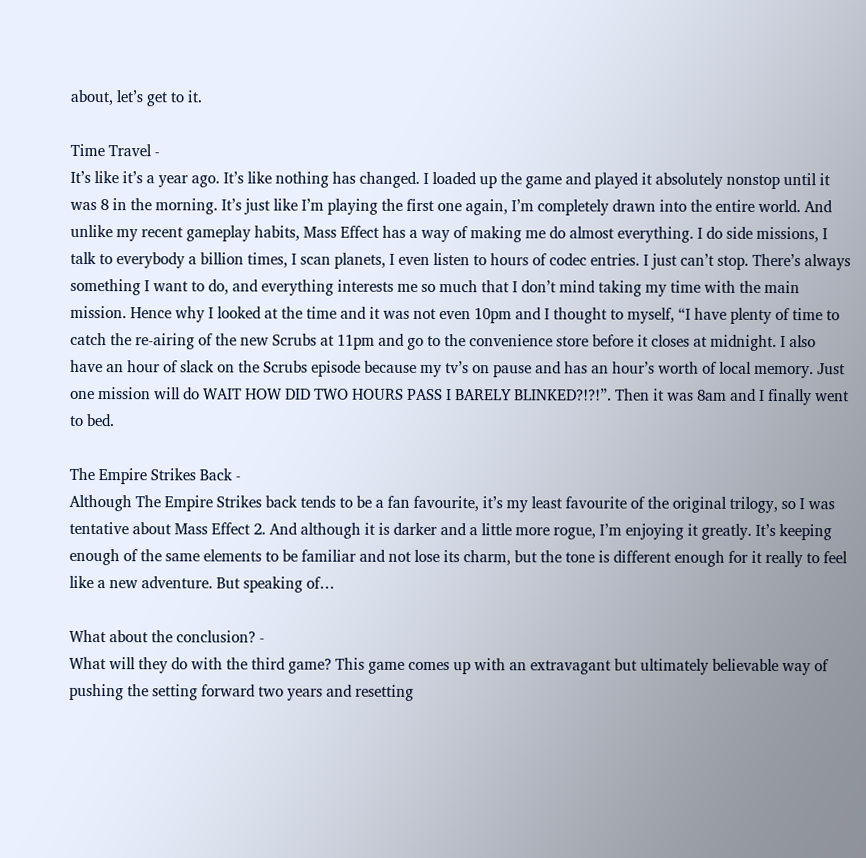about, let’s get to it.

Time Travel -
It’s like it’s a year ago. It’s like nothing has changed. I loaded up the game and played it absolutely nonstop until it was 8 in the morning. It’s just like I’m playing the first one again, I’m completely drawn into the entire world. And unlike my recent gameplay habits, Mass Effect has a way of making me do almost everything. I do side missions, I talk to everybody a billion times, I scan planets, I even listen to hours of codec entries. I just can’t stop. There’s always something I want to do, and everything interests me so much that I don’t mind taking my time with the main mission. Hence why I looked at the time and it was not even 10pm and I thought to myself, “I have plenty of time to catch the re-airing of the new Scrubs at 11pm and go to the convenience store before it closes at midnight. I also have an hour of slack on the Scrubs episode because my tv’s on pause and has an hour’s worth of local memory. Just one mission will do WAIT HOW DID TWO HOURS PASS I BARELY BLINKED?!?!”. Then it was 8am and I finally went to bed.

The Empire Strikes Back -
Although The Empire Strikes back tends to be a fan favourite, it’s my least favourite of the original trilogy, so I was tentative about Mass Effect 2. And although it is darker and a little more rogue, I’m enjoying it greatly. It’s keeping enough of the same elements to be familiar and not lose its charm, but the tone is different enough for it really to feel like a new adventure. But speaking of…

What about the conclusion? -
What will they do with the third game? This game comes up with an extravagant but ultimately believable way of pushing the setting forward two years and resetting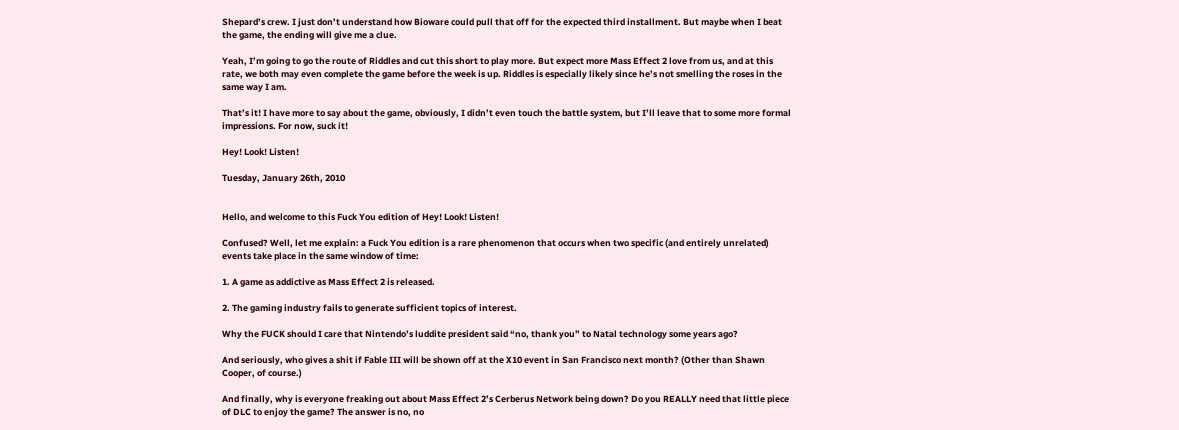Shepard’s crew. I just don’t understand how Bioware could pull that off for the expected third installment. But maybe when I beat the game, the ending will give me a clue.

Yeah, I’m going to go the route of Riddles and cut this short to play more. But expect more Mass Effect 2 love from us, and at this rate, we both may even complete the game before the week is up. Riddles is especially likely since he’s not smelling the roses in the same way I am.

That’s it! I have more to say about the game, obviously, I didn’t even touch the battle system, but I’ll leave that to some more formal impressions. For now, suck it!

Hey! Look! Listen!

Tuesday, January 26th, 2010


Hello, and welcome to this Fuck You edition of Hey! Look! Listen!

Confused? Well, let me explain: a Fuck You edition is a rare phenomenon that occurs when two specific (and entirely unrelated) events take place in the same window of time:

1. A game as addictive as Mass Effect 2 is released.

2. The gaming industry fails to generate sufficient topics of interest.

Why the FUCK should I care that Nintendo’s luddite president said “no, thank you” to Natal technology some years ago?

And seriously, who gives a shit if Fable III will be shown off at the X10 event in San Francisco next month? (Other than Shawn Cooper, of course.)

And finally, why is everyone freaking out about Mass Effect 2’s Cerberus Network being down? Do you REALLY need that little piece of DLC to enjoy the game? The answer is no, no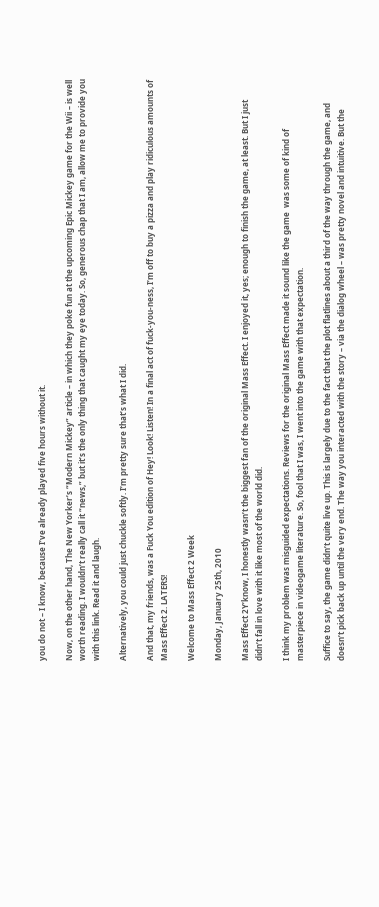you do not – I know, because I’ve already played five hours without it.

Now, on the other hand, The New Yorker’s “Modern Mickey” article – in which they poke fun at the upcoming Epic Mickey game for the Wii – is well worth reading. I wouldn’t really call it “news,” but it’s the only thing that caught my eye today. So, generous chap that I am, allow me to provide you with this link. Read it and laugh.

Alternatively, you could just chuckle softly. I’m pretty sure that’s what I did.

And that, my friends, was a Fuck You edition of Hey! Look! Listen! In a final act of fuck-you-ness, I’m off to buy a pizza and play ridiculous amounts of Mass Effect 2. LATERS!

Welcome to Mass Effect 2 Week

Monday, January 25th, 2010

Mass Effect 2Y’know, I honestly wasn’t the biggest fan of the original Mass Effect. I enjoyed it, yes; enough to finish the game, at least. But I just didn’t fall in love with it like most of the world did.

I think my problem was misguided expectations. Reviews for the original Mass Effect made it sound like the game  was some of kind of masterpiece in videogame literature. So, fool that I was, I went into the game with that expectation.

Suffice to say, the game didn’t quite live up. This is largely due to the fact that the plot flatlines about a third of the way through the game, and doesn’t pick back up until the very end. The way you interacted with the story – via the dialog wheel – was pretty novel and intuitive. But the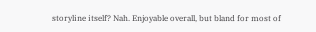storyline itself? Nah. Enjoyable overall, but bland for most of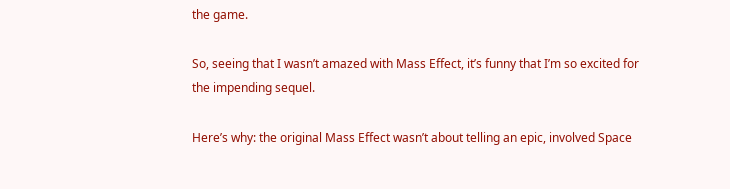the game.

So, seeing that I wasn’t amazed with Mass Effect, it’s funny that I’m so excited for the impending sequel.

Here’s why: the original Mass Effect wasn’t about telling an epic, involved Space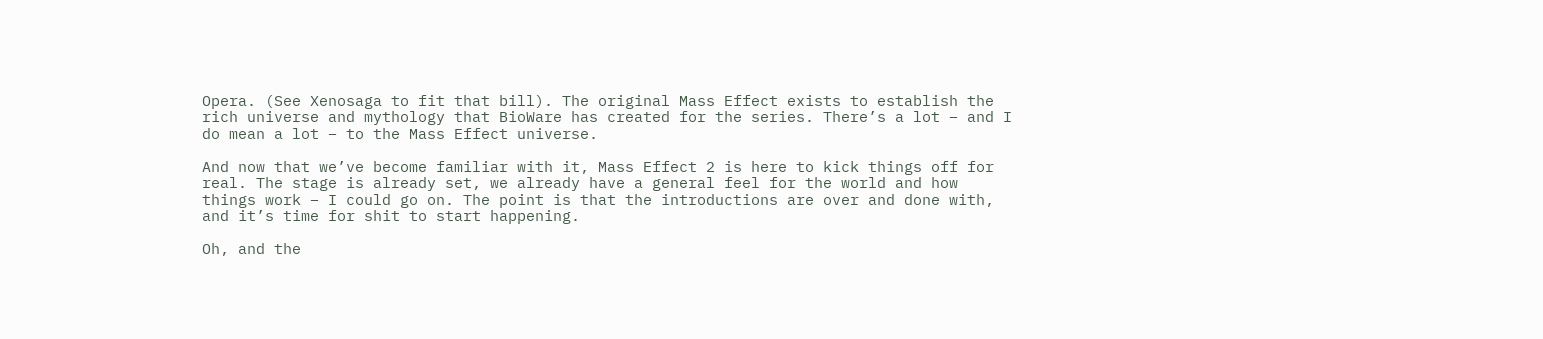Opera. (See Xenosaga to fit that bill). The original Mass Effect exists to establish the rich universe and mythology that BioWare has created for the series. There’s a lot – and I do mean a lot – to the Mass Effect universe.

And now that we’ve become familiar with it, Mass Effect 2 is here to kick things off for real. The stage is already set, we already have a general feel for the world and how things work – I could go on. The point is that the introductions are over and done with, and it’s time for shit to start happening.

Oh, and the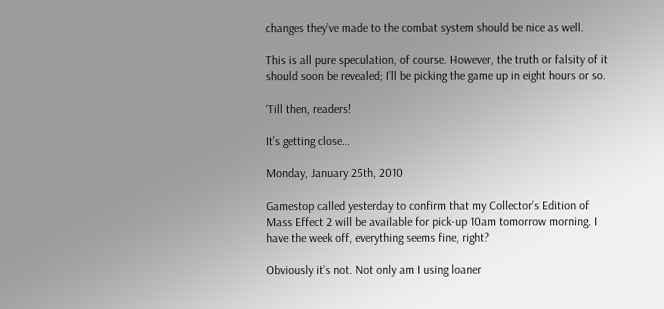changes they’ve made to the combat system should be nice as well.

This is all pure speculation, of course. However, the truth or falsity of it should soon be revealed; I’ll be picking the game up in eight hours or so.

‘Till then, readers!

It’s getting close…

Monday, January 25th, 2010

Gamestop called yesterday to confirm that my Collector’s Edition of Mass Effect 2 will be available for pick-up 10am tomorrow morning. I have the week off, everything seems fine, right?

Obviously it’s not. Not only am I using loaner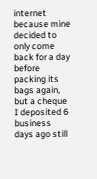internet because mine decided to only come back for a day before packing its bags again, but a cheque I deposited 6 business days ago still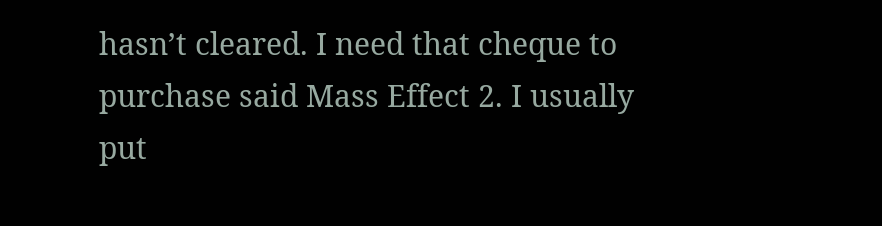hasn’t cleared. I need that cheque to purchase said Mass Effect 2. I usually put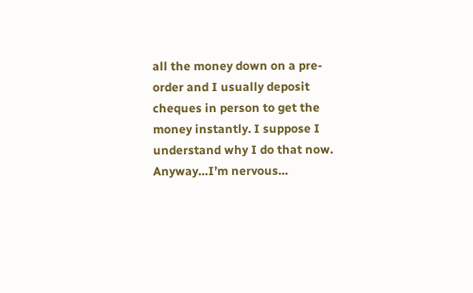all the money down on a pre-order and I usually deposit cheques in person to get the money instantly. I suppose I understand why I do that now. Anyway…I’m nervous…